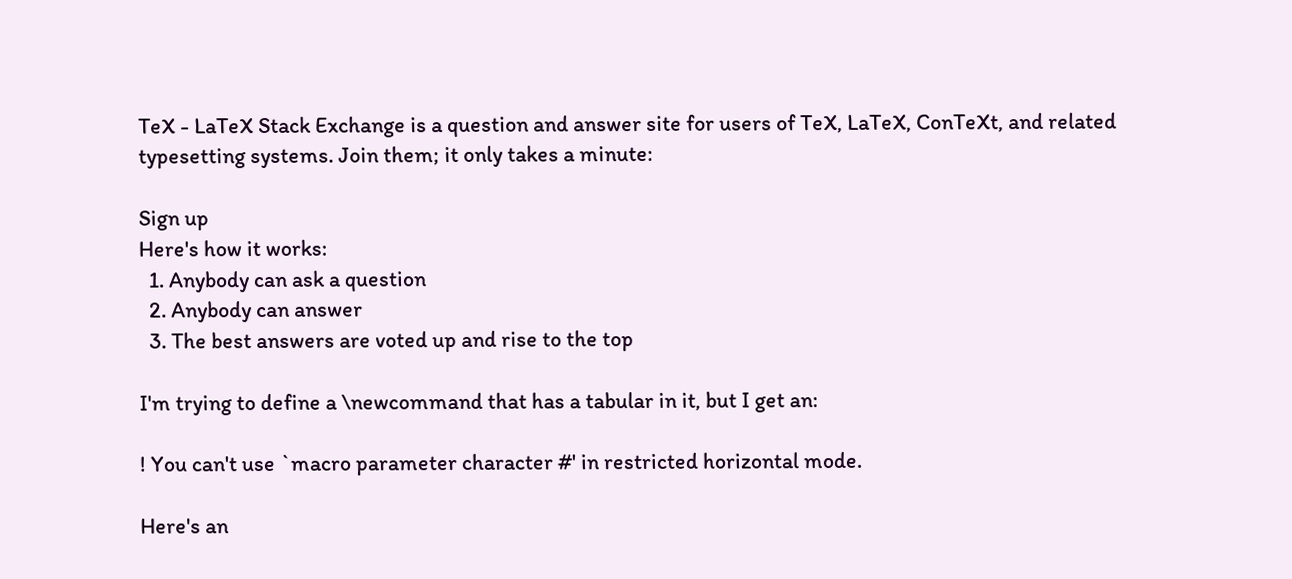TeX - LaTeX Stack Exchange is a question and answer site for users of TeX, LaTeX, ConTeXt, and related typesetting systems. Join them; it only takes a minute:

Sign up
Here's how it works:
  1. Anybody can ask a question
  2. Anybody can answer
  3. The best answers are voted up and rise to the top

I'm trying to define a \newcommand that has a tabular in it, but I get an:

! You can't use `macro parameter character #' in restricted horizontal mode.

Here's an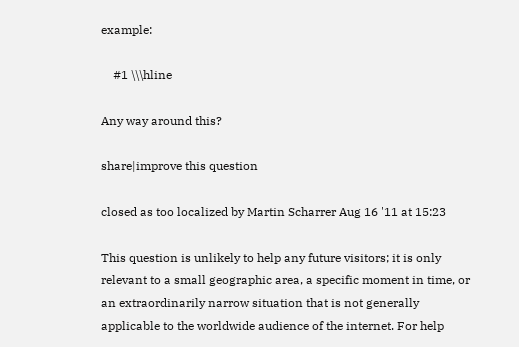example:

    #1 \\\hline

Any way around this?

share|improve this question

closed as too localized by Martin Scharrer Aug 16 '11 at 15:23

This question is unlikely to help any future visitors; it is only relevant to a small geographic area, a specific moment in time, or an extraordinarily narrow situation that is not generally applicable to the worldwide audience of the internet. For help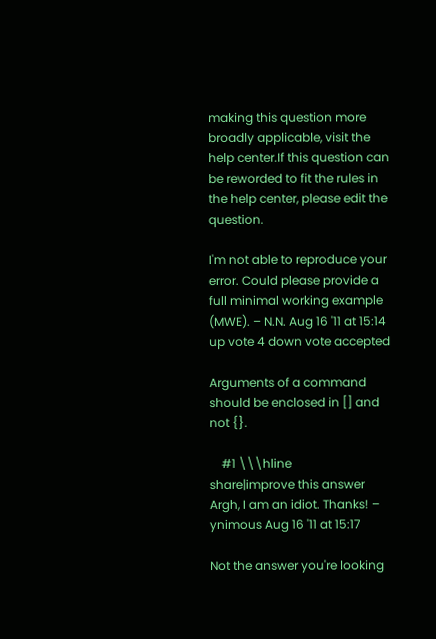making this question more broadly applicable, visit the help center.If this question can be reworded to fit the rules in the help center, please edit the question.

I'm not able to reproduce your error. Could please provide a full minimal working example (MWE). – N.N. Aug 16 '11 at 15:14
up vote 4 down vote accepted

Arguments of a command should be enclosed in [] and not {}.

    #1 \\\hline
share|improve this answer
Argh, I am an idiot. Thanks! – ynimous Aug 16 '11 at 15:17

Not the answer you're looking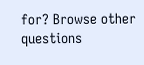for? Browse other questions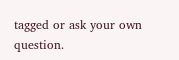tagged or ask your own question.